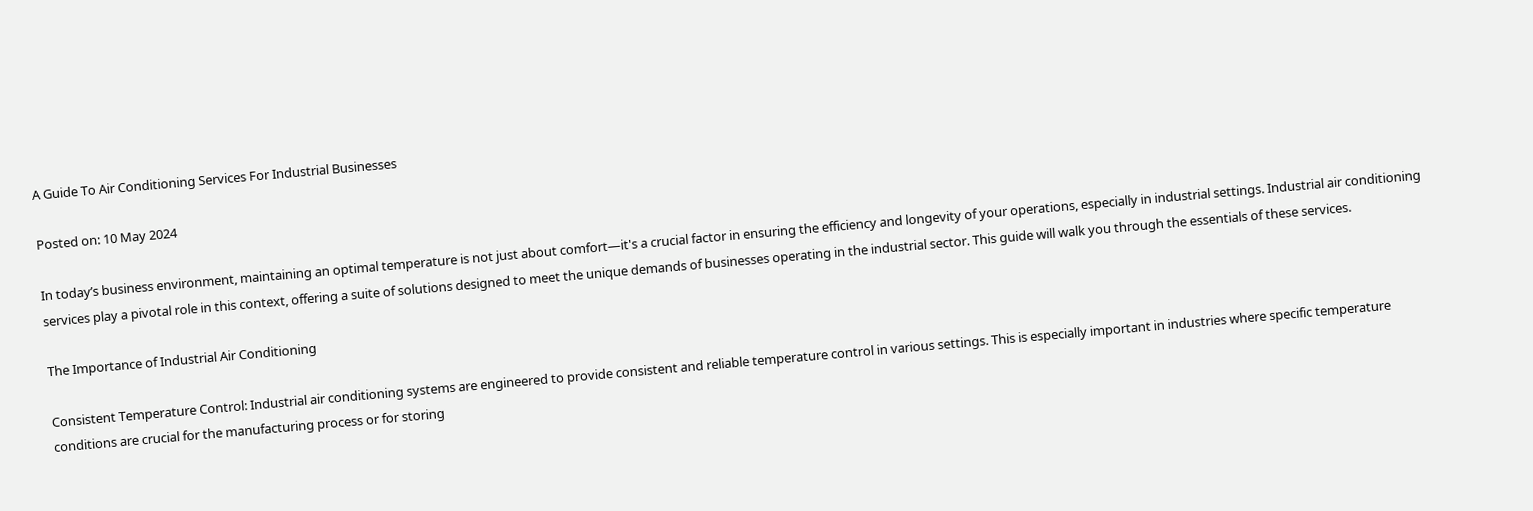A Guide To Air Conditioning Services For Industrial Businesses

Posted on: 10 May 2024

In today’s business environment, maintaining an optimal temperature is not just about comfort—it's a crucial factor in ensuring the efficiency and longevity of your operations, especially in industrial settings. Industrial air conditioning services play a pivotal role in this context, offering a suite of solutions designed to meet the unique demands of businesses operating in the industrial sector. This guide will walk you through the essentials of these services.

The Importance of Industrial Air Conditioning

Consistent Temperature Control: Industrial air conditioning systems are engineered to provide consistent and reliable temperature control in various settings. This is especially important in industries where specific temperature conditions are crucial for the manufacturing process or for storing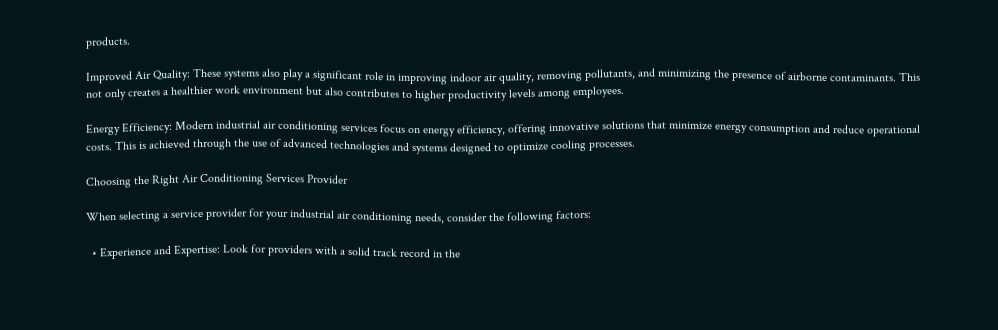products.

Improved Air Quality: These systems also play a significant role in improving indoor air quality, removing pollutants, and minimizing the presence of airborne contaminants. This not only creates a healthier work environment but also contributes to higher productivity levels among employees.

Energy Efficiency: Modern industrial air conditioning services focus on energy efficiency, offering innovative solutions that minimize energy consumption and reduce operational costs. This is achieved through the use of advanced technologies and systems designed to optimize cooling processes.

Choosing the Right Air Conditioning Services Provider

When selecting a service provider for your industrial air conditioning needs, consider the following factors:

  • Experience and Expertise: Look for providers with a solid track record in the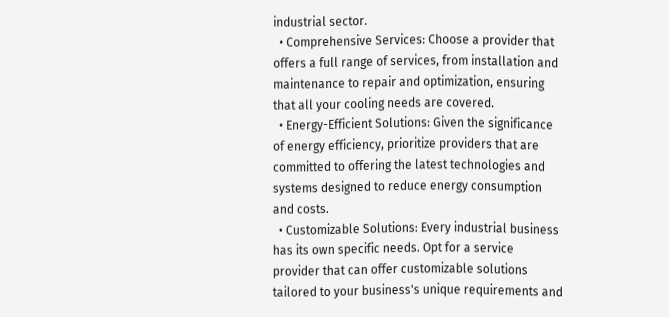industrial sector.
  • Comprehensive Services: Choose a provider that offers a full range of services, from installation and maintenance to repair and optimization, ensuring that all your cooling needs are covered.
  • Energy-Efficient Solutions: Given the significance of energy efficiency, prioritize providers that are committed to offering the latest technologies and systems designed to reduce energy consumption and costs.
  • Customizable Solutions: Every industrial business has its own specific needs. Opt for a service provider that can offer customizable solutions tailored to your business's unique requirements and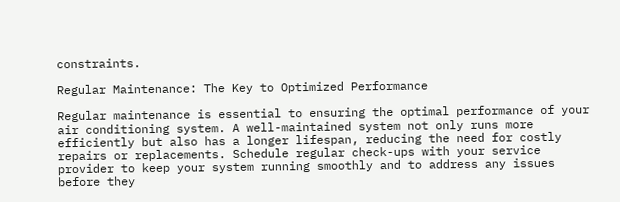constraints.

Regular Maintenance: The Key to Optimized Performance

Regular maintenance is essential to ensuring the optimal performance of your air conditioning system. A well-maintained system not only runs more efficiently but also has a longer lifespan, reducing the need for costly repairs or replacements. Schedule regular check-ups with your service provider to keep your system running smoothly and to address any issues before they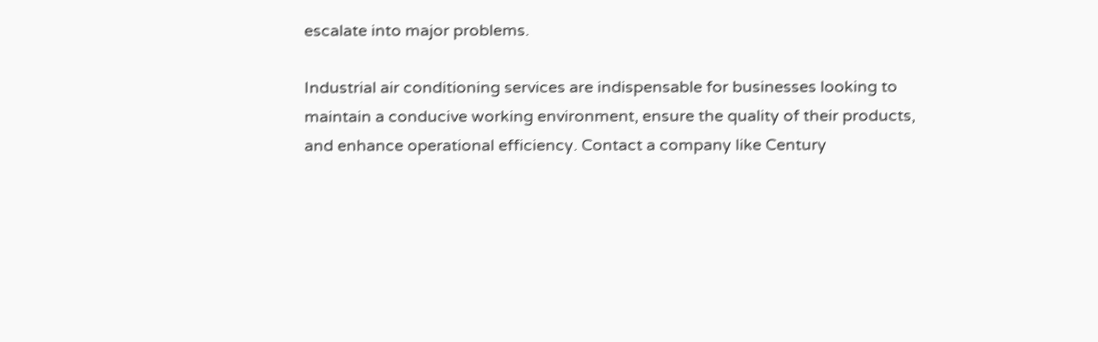escalate into major problems.

Industrial air conditioning services are indispensable for businesses looking to maintain a conducive working environment, ensure the quality of their products, and enhance operational efficiency. Contact a company like Century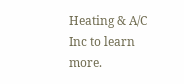Heating & A/C Inc to learn more.